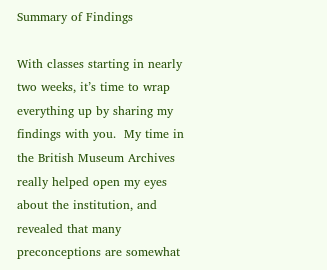Summary of Findings

With classes starting in nearly two weeks, it’s time to wrap everything up by sharing my findings with you.  My time in the British Museum Archives really helped open my eyes about the institution, and revealed that many preconceptions are somewhat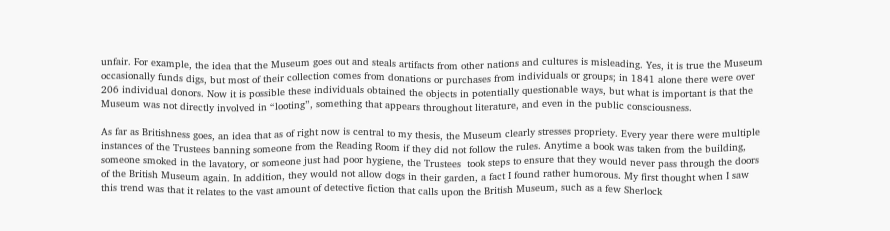unfair. For example, the idea that the Museum goes out and steals artifacts from other nations and cultures is misleading. Yes, it is true the Museum occasionally funds digs, but most of their collection comes from donations or purchases from individuals or groups; in 1841 alone there were over 206 individual donors. Now it is possible these individuals obtained the objects in potentially questionable ways, but what is important is that the Museum was not directly involved in “looting”, something that appears throughout literature, and even in the public consciousness.

As far as Britishness goes, an idea that as of right now is central to my thesis, the Museum clearly stresses propriety. Every year there were multiple instances of the Trustees banning someone from the Reading Room if they did not follow the rules. Anytime a book was taken from the building, someone smoked in the lavatory, or someone just had poor hygiene, the Trustees  took steps to ensure that they would never pass through the doors of the British Museum again. In addition, they would not allow dogs in their garden, a fact I found rather humorous. My first thought when I saw this trend was that it relates to the vast amount of detective fiction that calls upon the British Museum, such as a few Sherlock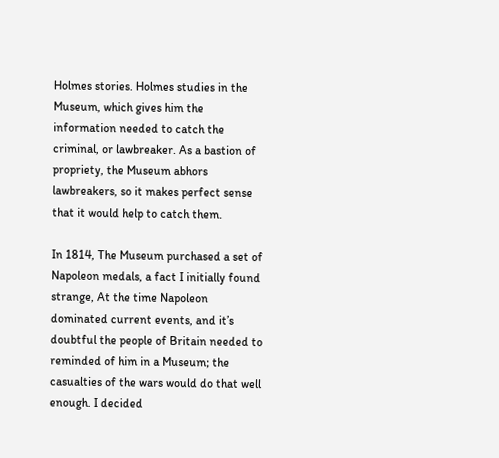Holmes stories. Holmes studies in the Museum, which gives him the information needed to catch the criminal, or lawbreaker. As a bastion of propriety, the Museum abhors lawbreakers, so it makes perfect sense that it would help to catch them.

In 1814, The Museum purchased a set of Napoleon medals, a fact I initially found strange, At the time Napoleon  dominated current events, and it’s doubtful the people of Britain needed to reminded of him in a Museum; the casualties of the wars would do that well enough. I decided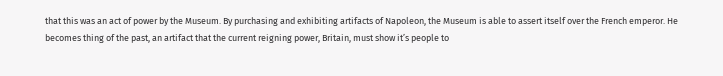that this was an act of power by the Museum. By purchasing and exhibiting artifacts of Napoleon, the Museum is able to assert itself over the French emperor. He becomes thing of the past, an artifact that the current reigning power, Britain, must show it’s people to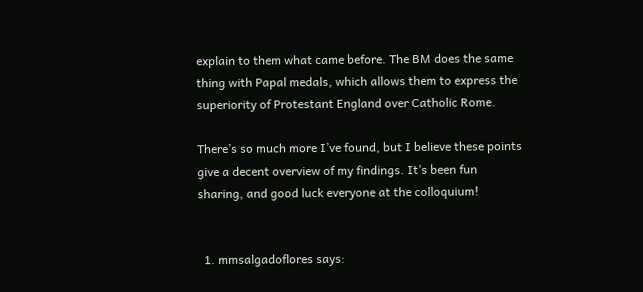explain to them what came before. The BM does the same thing with Papal medals, which allows them to express the superiority of Protestant England over Catholic Rome.

There’s so much more I’ve found, but I believe these points give a decent overview of my findings. It’s been fun sharing, and good luck everyone at the colloquium!


  1. mmsalgadoflores says: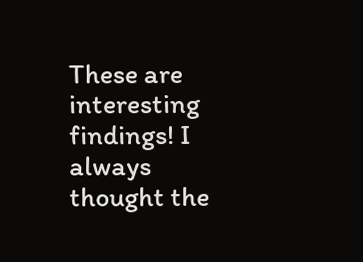These are interesting findings! I always thought the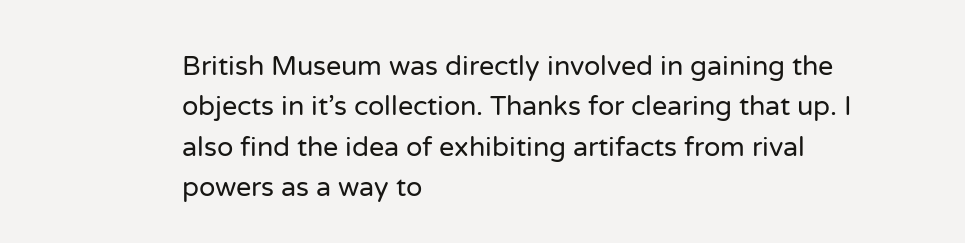British Museum was directly involved in gaining the objects in it’s collection. Thanks for clearing that up. I also find the idea of exhibiting artifacts from rival powers as a way to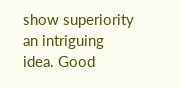show superiority an intriguing idea. Good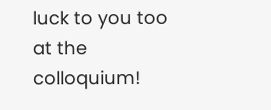luck to you too at the colloquium!